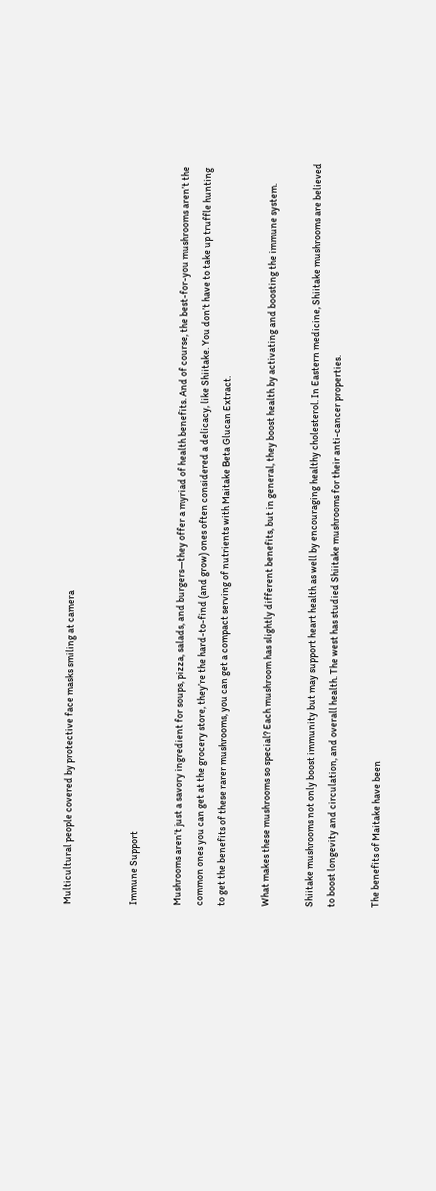Multicultural people covered by protective face masks smiling at camera


Immune Support

Mushrooms aren’t just a savory ingredient for soups, pizza, salads, and burgers—they offer a myriad of health benefits. And of course, the best-for-you mushrooms aren’t the common ones you can get at the grocery store, they’re the hard-to-find (and grow) ones often considered a delicacy, like Shiitake. You don’t have to take up truffle hunting to get the benefits of these rarer mushrooms, you can get a compact serving of nutrients with Maitake Beta Glucan Extract.

What makes these mushrooms so special? Each mushroom has slightly different benefits, but in general, they boost health by activating and boosting the immune system.

Shiitake mushrooms not only boost immunity but may support heart health as well by encouraging healthy cholesterol. In Eastern medicine, Shiitake mushrooms are believed to boost longevity and circulation, and overall health. The west has studied Shiitake mushrooms for their anti-cancer properties.

The benefits of Maitake have been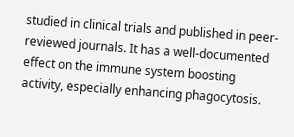studied in clinical trials and published in peer-reviewed journals. It has a well-documented effect on the immune system boosting activity, especially enhancing phagocytosis.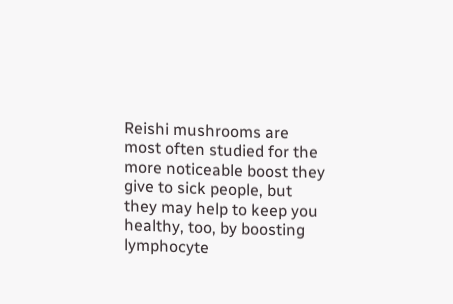Reishi mushrooms are most often studied for the more noticeable boost they give to sick people, but they may help to keep you healthy, too, by boosting lymphocyte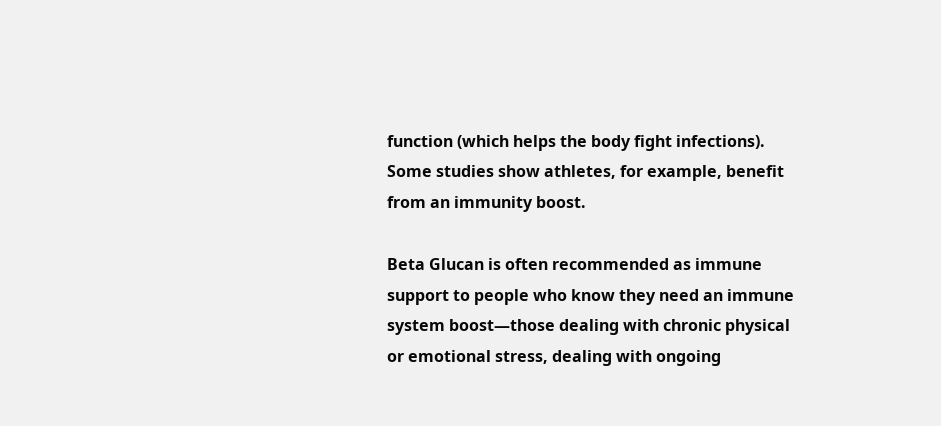function (which helps the body fight infections). Some studies show athletes, for example, benefit from an immunity boost.

Beta Glucan is often recommended as immune support to people who know they need an immune system boost—those dealing with chronic physical or emotional stress, dealing with ongoing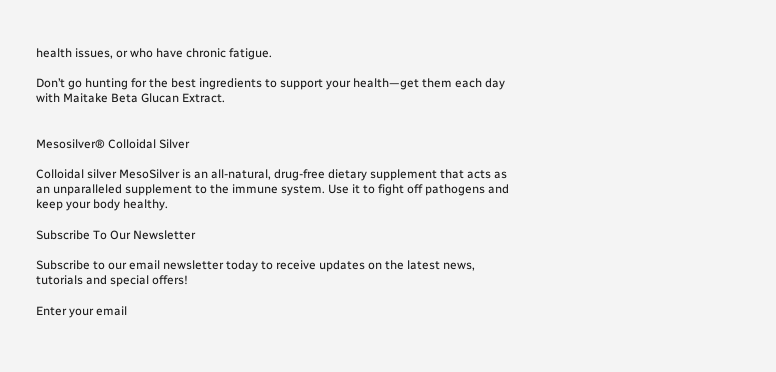health issues, or who have chronic fatigue.

Don’t go hunting for the best ingredients to support your health—get them each day with Maitake Beta Glucan Extract.


Mesosilver® Colloidal Silver

Colloidal silver MesoSilver is an all-natural, drug-free dietary supplement that acts as an unparalleled supplement to the immune system. Use it to fight off pathogens and keep your body healthy.

Subscribe To Our Newsletter

Subscribe to our email newsletter today to receive updates on the latest news, tutorials and special offers!

Enter your email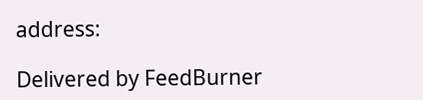address:

Delivered by FeedBurner